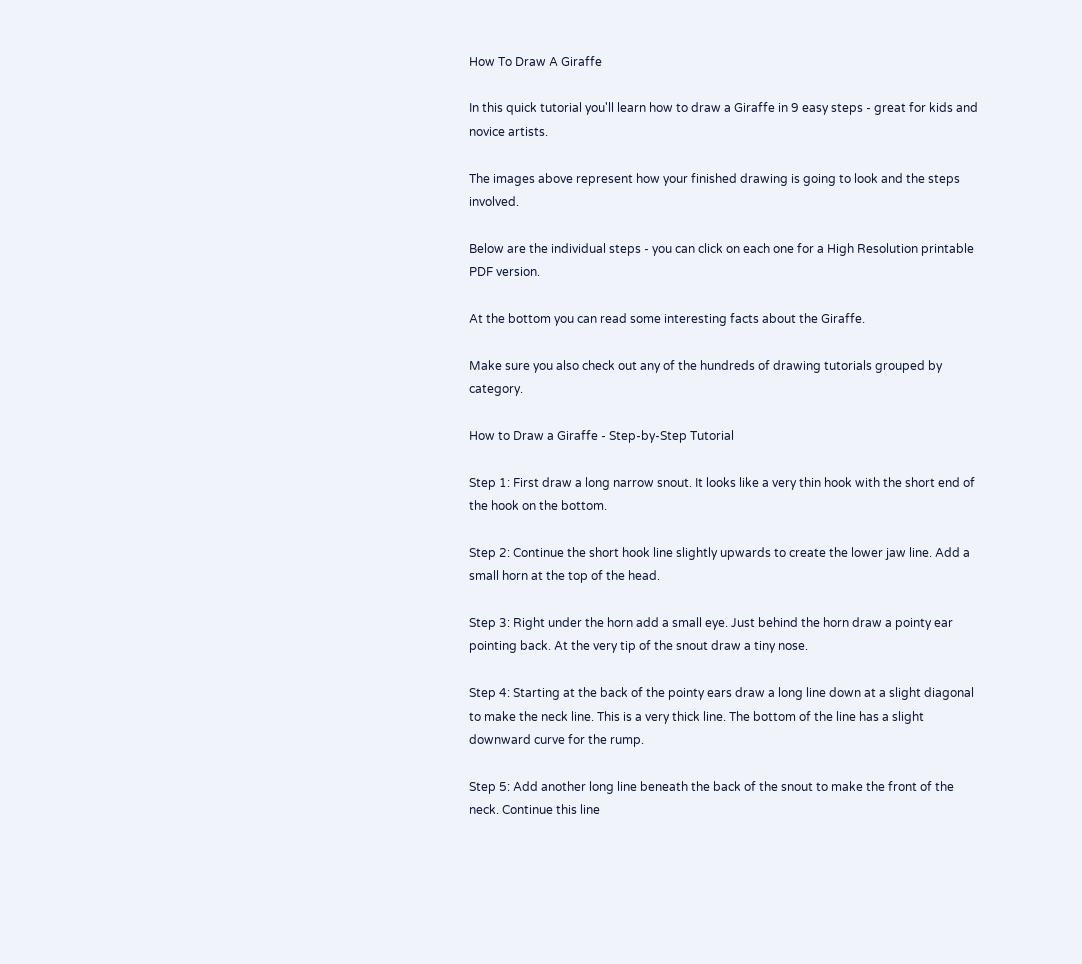How To Draw A Giraffe

In this quick tutorial you'll learn how to draw a Giraffe in 9 easy steps - great for kids and novice artists.

The images above represent how your finished drawing is going to look and the steps involved.

Below are the individual steps - you can click on each one for a High Resolution printable PDF version.

At the bottom you can read some interesting facts about the Giraffe.

Make sure you also check out any of the hundreds of drawing tutorials grouped by category.

How to Draw a Giraffe - Step-by-Step Tutorial

Step 1: First draw a long narrow snout. It looks like a very thin hook with the short end of the hook on the bottom.

Step 2: Continue the short hook line slightly upwards to create the lower jaw line. Add a small horn at the top of the head.

Step 3: Right under the horn add a small eye. Just behind the horn draw a pointy ear pointing back. At the very tip of the snout draw a tiny nose.

Step 4: Starting at the back of the pointy ears draw a long line down at a slight diagonal to make the neck line. This is a very thick line. The bottom of the line has a slight downward curve for the rump.

Step 5: Add another long line beneath the back of the snout to make the front of the neck. Continue this line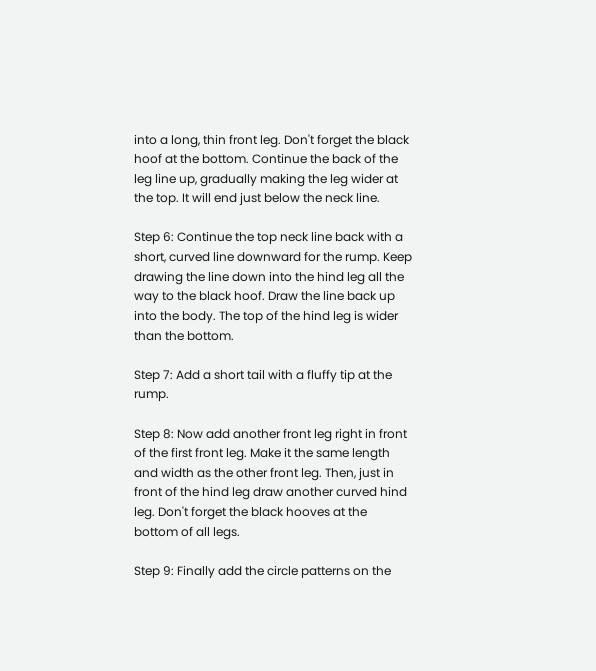into a long, thin front leg. Don't forget the black hoof at the bottom. Continue the back of the leg line up, gradually making the leg wider at the top. It will end just below the neck line.

Step 6: Continue the top neck line back with a short, curved line downward for the rump. Keep drawing the line down into the hind leg all the way to the black hoof. Draw the line back up into the body. The top of the hind leg is wider than the bottom.

Step 7: Add a short tail with a fluffy tip at the rump.

Step 8: Now add another front leg right in front of the first front leg. Make it the same length and width as the other front leg. Then, just in front of the hind leg draw another curved hind leg. Don't forget the black hooves at the bottom of all legs.

Step 9: Finally add the circle patterns on the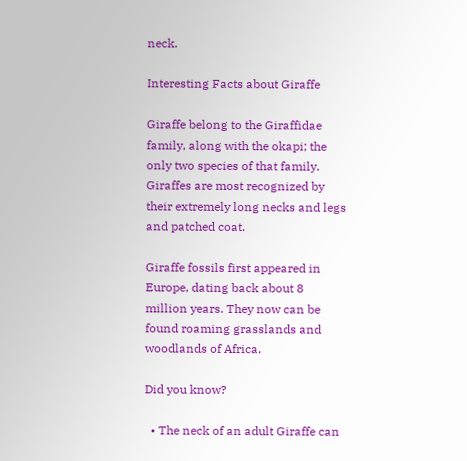neck.

Interesting Facts about Giraffe

Giraffe belong to the Giraffidae family, along with the okapi; the only two species of that family. Giraffes are most recognized by their extremely long necks and legs and patched coat.

Giraffe fossils first appeared in Europe, dating back about 8 million years. They now can be found roaming grasslands and woodlands of Africa.

Did you know?

  • The neck of an adult Giraffe can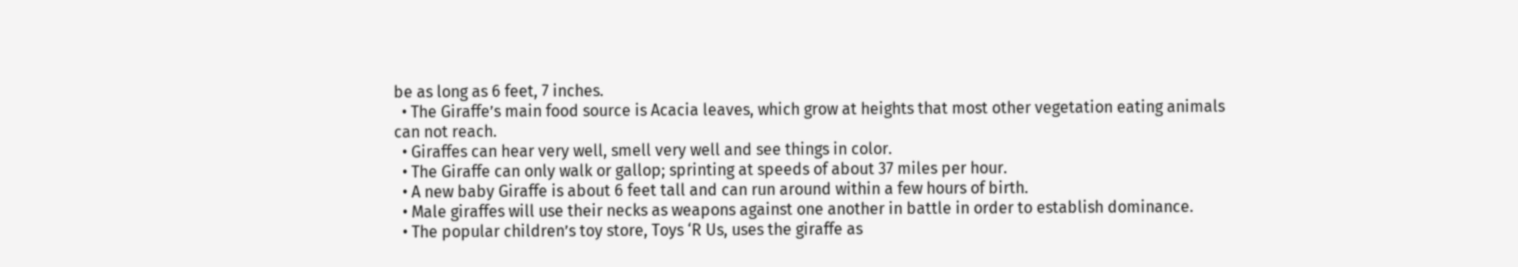be as long as 6 feet, 7 inches.
  • The Giraffe’s main food source is Acacia leaves, which grow at heights that most other vegetation eating animals can not reach.
  • Giraffes can hear very well, smell very well and see things in color.
  • The Giraffe can only walk or gallop; sprinting at speeds of about 37 miles per hour.
  • A new baby Giraffe is about 6 feet tall and can run around within a few hours of birth.
  • Male giraffes will use their necks as weapons against one another in battle in order to establish dominance.
  • The popular children’s toy store, Toys ‘R Us, uses the giraffe as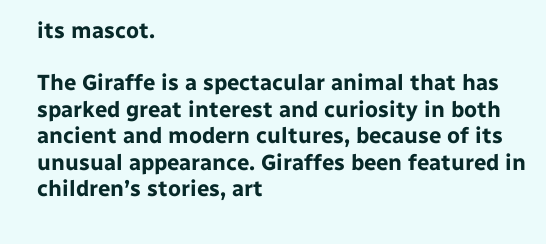its mascot.

The Giraffe is a spectacular animal that has sparked great interest and curiosity in both ancient and modern cultures, because of its unusual appearance. Giraffes been featured in children’s stories, art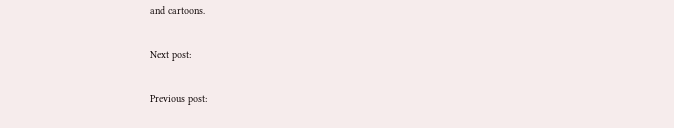and cartoons.

Next post:

Previous post: